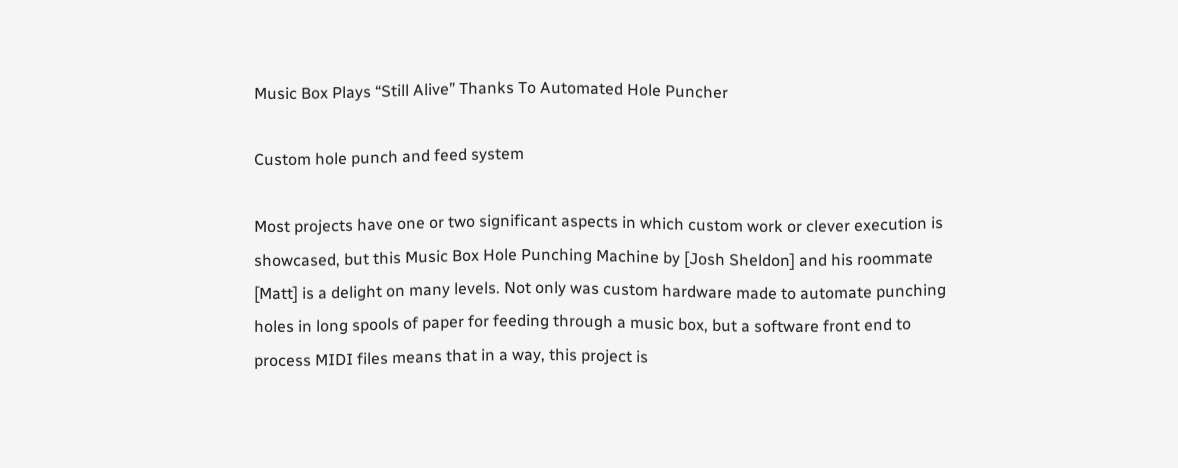Music Box Plays “Still Alive” Thanks To Automated Hole Puncher

Custom hole punch and feed system

Most projects have one or two significant aspects in which custom work or clever execution is showcased, but this Music Box Hole Punching Machine by [Josh Sheldon] and his roommate [Matt] is a delight on many levels. Not only was custom hardware made to automate punching holes in long spools of paper for feeding through a music box, but a software front end to process MIDI files means that in a way, this project is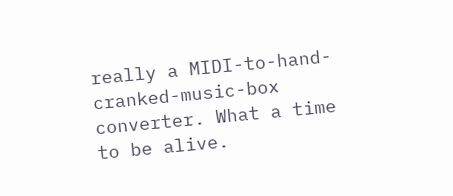really a MIDI-to-hand-cranked-music-box converter. What a time to be alive.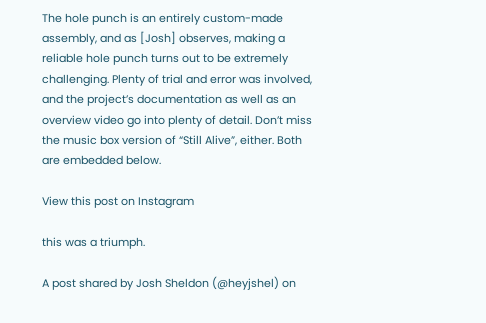The hole punch is an entirely custom-made assembly, and as [Josh] observes, making a reliable hole punch turns out to be extremely challenging. Plenty of trial and error was involved, and the project’s documentation as well as an overview video go into plenty of detail. Don’t miss the music box version of “Still Alive”, either. Both are embedded below.

View this post on Instagram

this was a triumph.

A post shared by Josh Sheldon (@heyjshel) on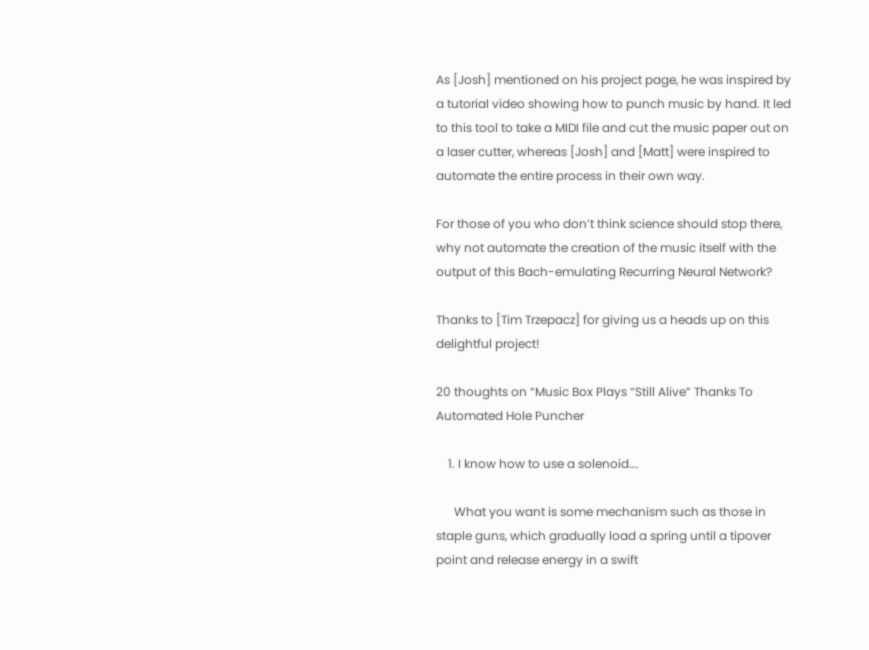As [Josh] mentioned on his project page, he was inspired by a tutorial video showing how to punch music by hand. It led to this tool to take a MIDI file and cut the music paper out on a laser cutter, whereas [Josh] and [Matt] were inspired to automate the entire process in their own way.

For those of you who don’t think science should stop there, why not automate the creation of the music itself with the output of this Bach-emulating Recurring Neural Network?

Thanks to [Tim Trzepacz] for giving us a heads up on this delightful project!

20 thoughts on “Music Box Plays “Still Alive” Thanks To Automated Hole Puncher

    1. I know how to use a solenoid….

      What you want is some mechanism such as those in staple guns, which gradually load a spring until a tipover point and release energy in a swift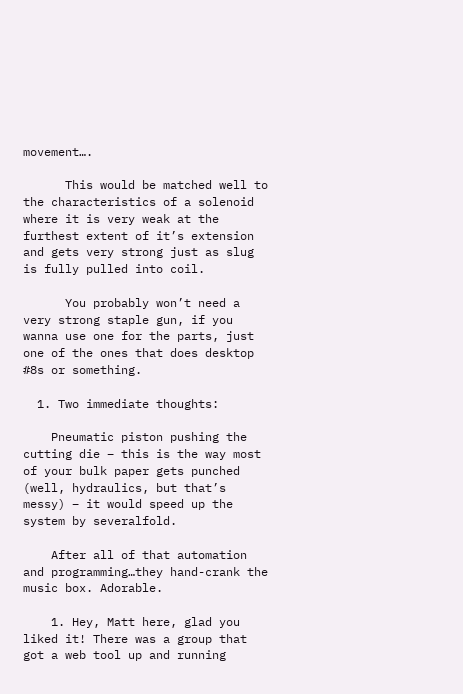movement….

      This would be matched well to the characteristics of a solenoid where it is very weak at the furthest extent of it’s extension and gets very strong just as slug is fully pulled into coil.

      You probably won’t need a very strong staple gun, if you wanna use one for the parts, just one of the ones that does desktop #8s or something.

  1. Two immediate thoughts:

    Pneumatic piston pushing the cutting die – this is the way most of your bulk paper gets punched (well, hydraulics, but that’s messy) – it would speed up the system by severalfold.

    After all of that automation and programming…they hand-crank the music box. Adorable.

    1. Hey, Matt here, glad you liked it! There was a group that got a web tool up and running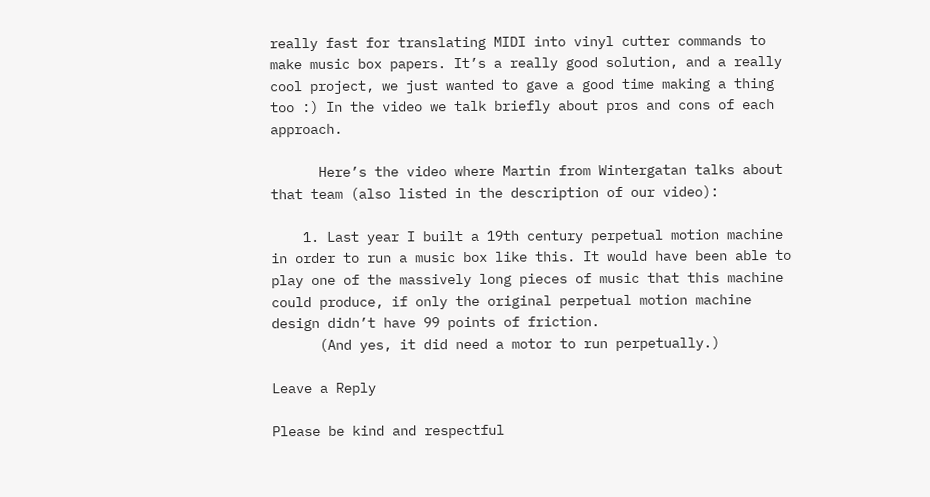really fast for translating MIDI into vinyl cutter commands to make music box papers. It’s a really good solution, and a really cool project, we just wanted to gave a good time making a thing too :) In the video we talk briefly about pros and cons of each approach.

      Here’s the video where Martin from Wintergatan talks about that team (also listed in the description of our video):

    1. Last year I built a 19th century perpetual motion machine in order to run a music box like this. It would have been able to play one of the massively long pieces of music that this machine could produce, if only the original perpetual motion machine design didn’t have 99 points of friction.
      (And yes, it did need a motor to run perpetually.)

Leave a Reply

Please be kind and respectful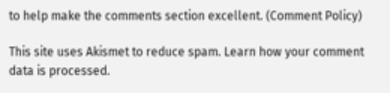to help make the comments section excellent. (Comment Policy)

This site uses Akismet to reduce spam. Learn how your comment data is processed.